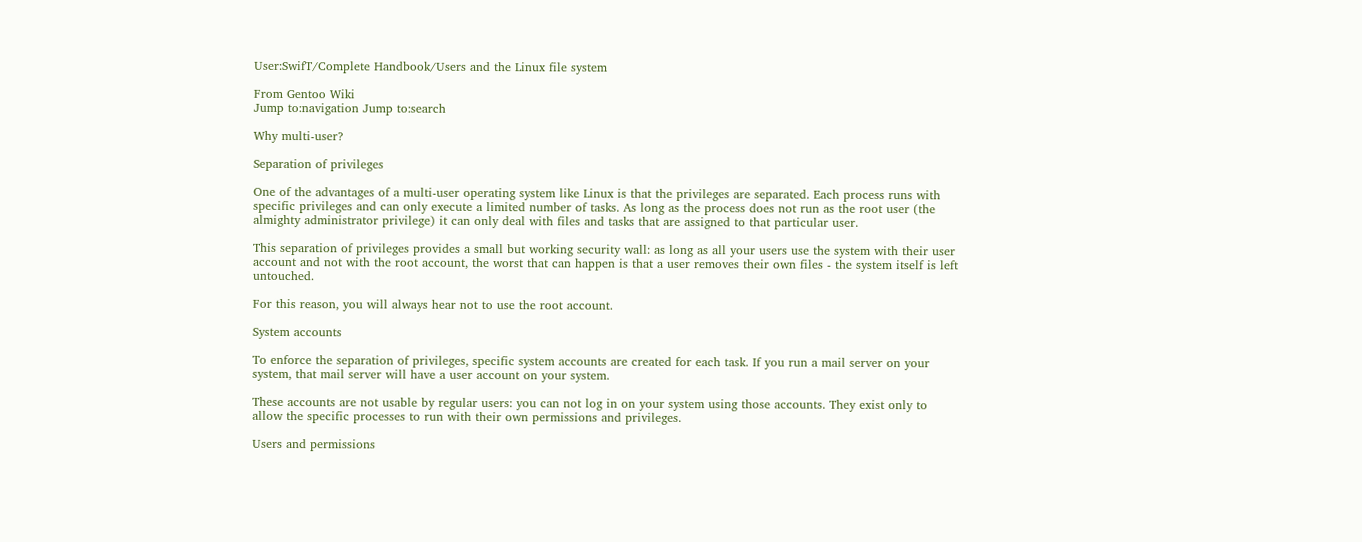User:SwifT/Complete Handbook/Users and the Linux file system

From Gentoo Wiki
Jump to:navigation Jump to:search

Why multi-user?

Separation of privileges

One of the advantages of a multi-user operating system like Linux is that the privileges are separated. Each process runs with specific privileges and can only execute a limited number of tasks. As long as the process does not run as the root user (the almighty administrator privilege) it can only deal with files and tasks that are assigned to that particular user.

This separation of privileges provides a small but working security wall: as long as all your users use the system with their user account and not with the root account, the worst that can happen is that a user removes their own files - the system itself is left untouched.

For this reason, you will always hear not to use the root account.

System accounts

To enforce the separation of privileges, specific system accounts are created for each task. If you run a mail server on your system, that mail server will have a user account on your system.

These accounts are not usable by regular users: you can not log in on your system using those accounts. They exist only to allow the specific processes to run with their own permissions and privileges.

Users and permissions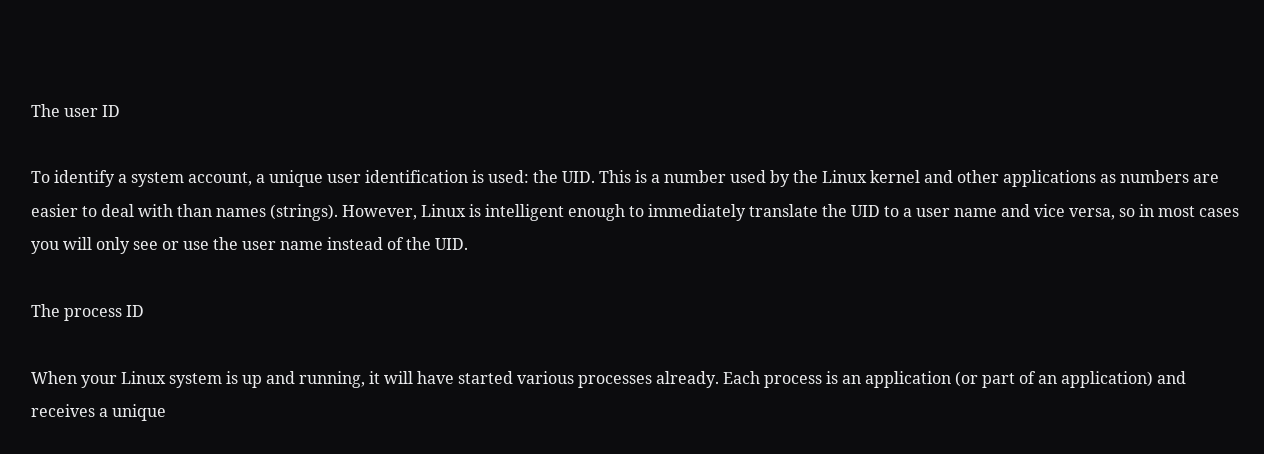The user ID

To identify a system account, a unique user identification is used: the UID. This is a number used by the Linux kernel and other applications as numbers are easier to deal with than names (strings). However, Linux is intelligent enough to immediately translate the UID to a user name and vice versa, so in most cases you will only see or use the user name instead of the UID.

The process ID

When your Linux system is up and running, it will have started various processes already. Each process is an application (or part of an application) and receives a unique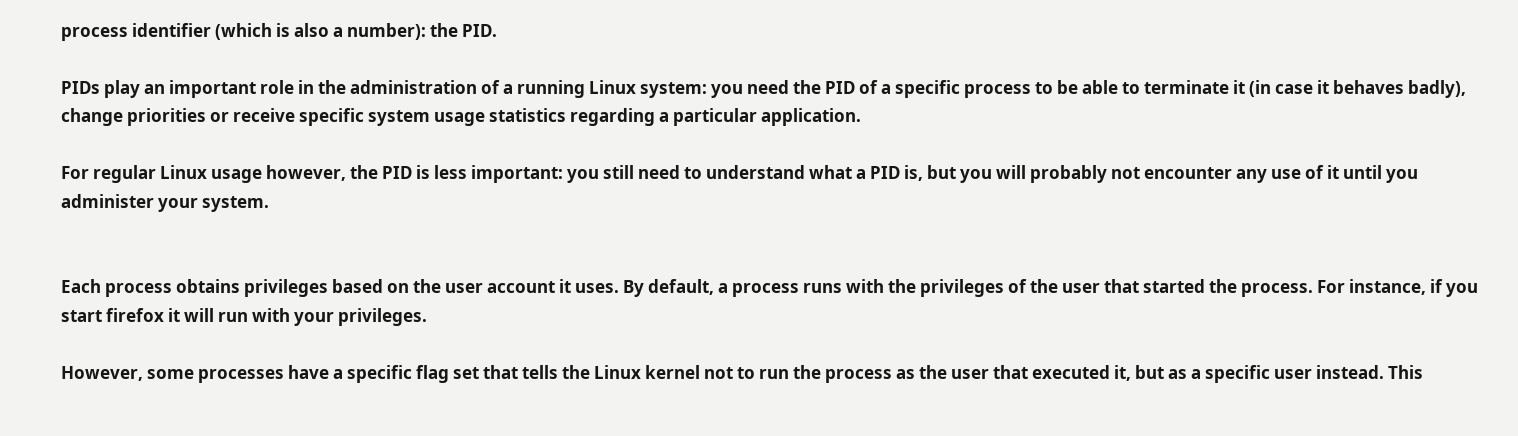process identifier (which is also a number): the PID.

PIDs play an important role in the administration of a running Linux system: you need the PID of a specific process to be able to terminate it (in case it behaves badly), change priorities or receive specific system usage statistics regarding a particular application.

For regular Linux usage however, the PID is less important: you still need to understand what a PID is, but you will probably not encounter any use of it until you administer your system.


Each process obtains privileges based on the user account it uses. By default, a process runs with the privileges of the user that started the process. For instance, if you start firefox it will run with your privileges.

However, some processes have a specific flag set that tells the Linux kernel not to run the process as the user that executed it, but as a specific user instead. This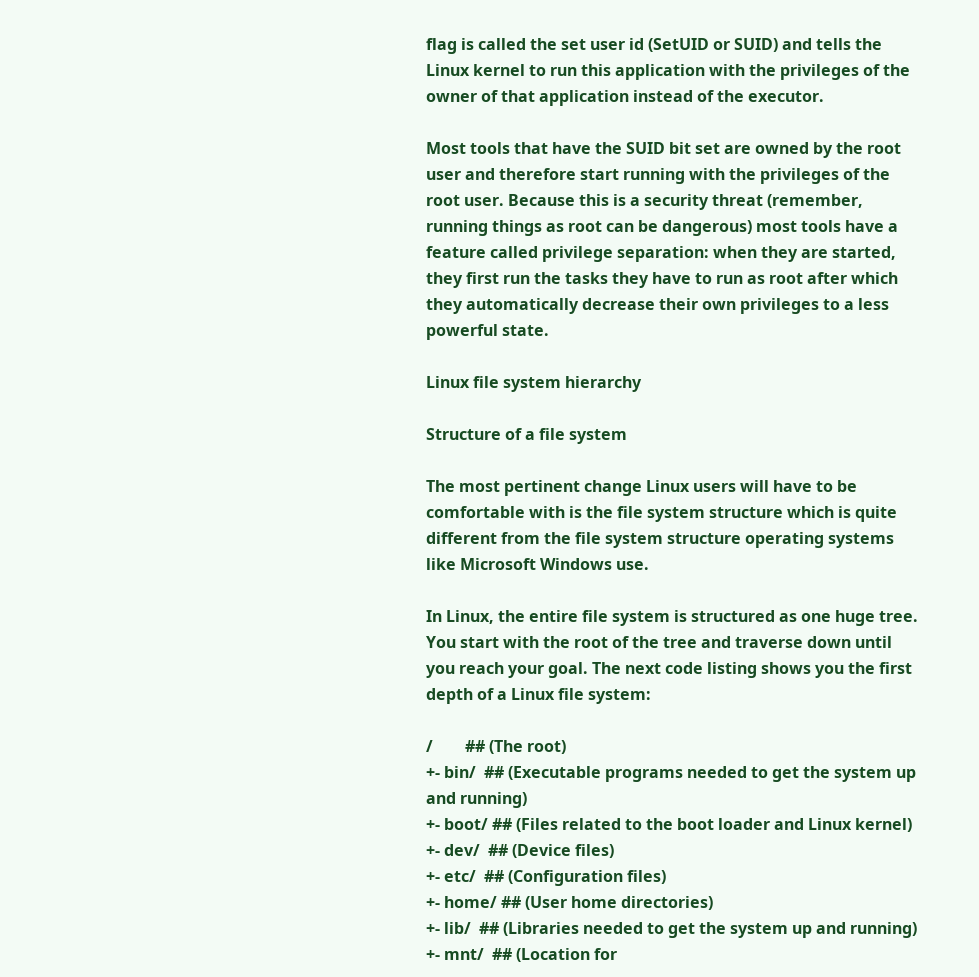flag is called the set user id (SetUID or SUID) and tells the Linux kernel to run this application with the privileges of the owner of that application instead of the executor.

Most tools that have the SUID bit set are owned by the root user and therefore start running with the privileges of the root user. Because this is a security threat (remember, running things as root can be dangerous) most tools have a feature called privilege separation: when they are started, they first run the tasks they have to run as root after which they automatically decrease their own privileges to a less powerful state.

Linux file system hierarchy

Structure of a file system

The most pertinent change Linux users will have to be comfortable with is the file system structure which is quite different from the file system structure operating systems like Microsoft Windows use.

In Linux, the entire file system is structured as one huge tree. You start with the root of the tree and traverse down until you reach your goal. The next code listing shows you the first depth of a Linux file system:

/        ## (The root)
+- bin/  ## (Executable programs needed to get the system up and running)
+- boot/ ## (Files related to the boot loader and Linux kernel)
+- dev/  ## (Device files)
+- etc/  ## (Configuration files)
+- home/ ## (User home directories)
+- lib/  ## (Libraries needed to get the system up and running)
+- mnt/  ## (Location for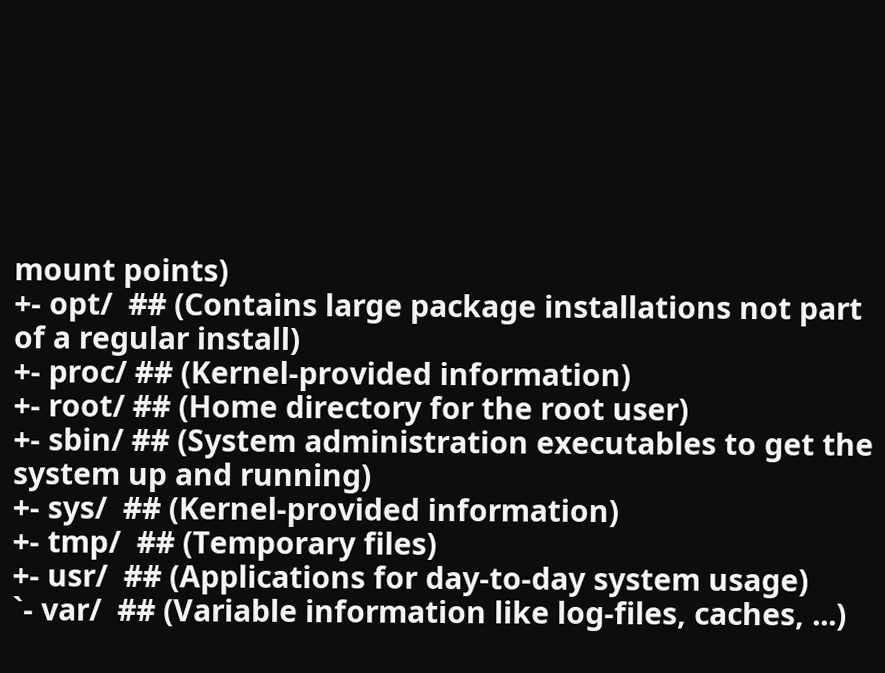mount points)
+- opt/  ## (Contains large package installations not part of a regular install)
+- proc/ ## (Kernel-provided information)
+- root/ ## (Home directory for the root user)
+- sbin/ ## (System administration executables to get the system up and running)
+- sys/  ## (Kernel-provided information)
+- tmp/  ## (Temporary files)
+- usr/  ## (Applications for day-to-day system usage)
`- var/  ## (Variable information like log-files, caches, ...)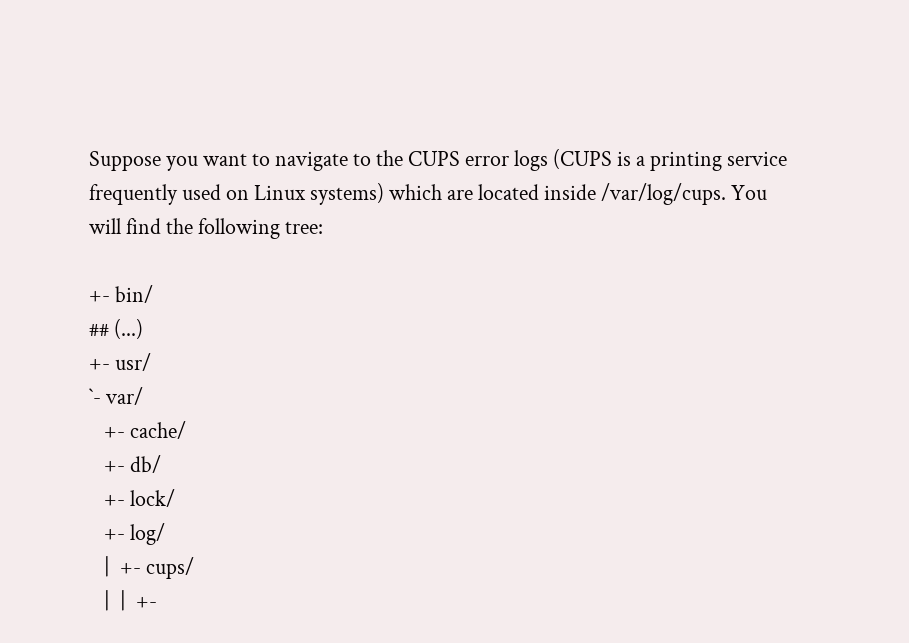Suppose you want to navigate to the CUPS error logs (CUPS is a printing service frequently used on Linux systems) which are located inside /var/log/cups. You will find the following tree:

+- bin/
## (...)
+- usr/
`- var/
   +- cache/
   +- db/
   +- lock/
   +- log/
   |  +- cups/
   |  |  +-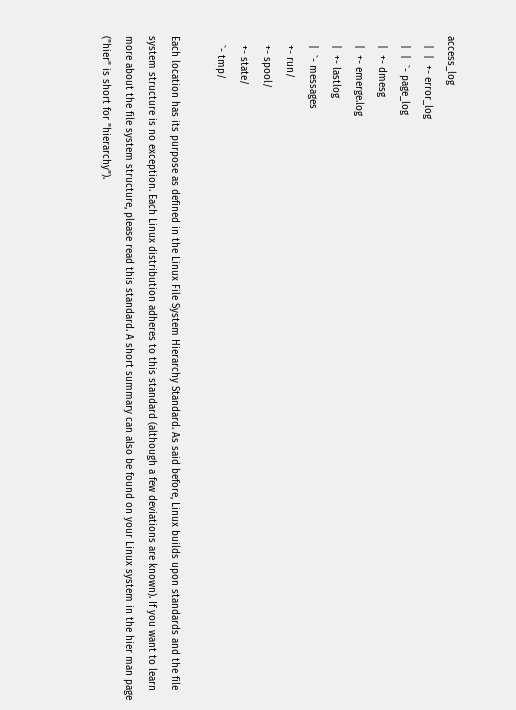access_log
   |  |  +- error_log
   |  |  `- page_log
   |  +- dmesg
   |  +- emerge.log
   |  +- lastlog
   |  `- messages
   +- run/
   +- spool/
   +- state/
   `- tmp/

Each location has its purpose as defined in the Linux File System Hierarchy Standard. As said before, Linux builds upon standards and the file system structure is no exception. Each Linux distribution adheres to this standard (although a few deviations are known). If you want to learn more about the file system structure, please read this standard. A short summary can also be found on your Linux system in the hier man page ("hier" is short for "hierarchy").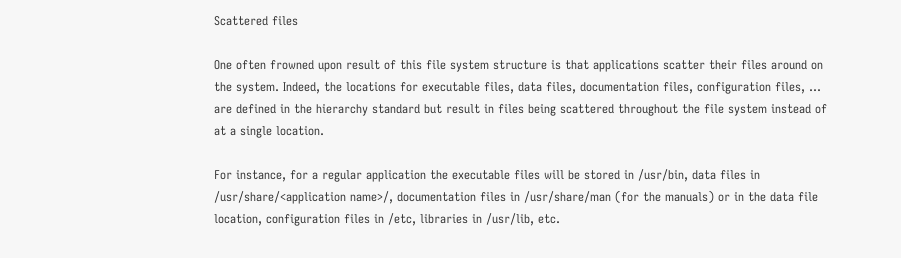Scattered files

One often frowned upon result of this file system structure is that applications scatter their files around on the system. Indeed, the locations for executable files, data files, documentation files, configuration files, ... are defined in the hierarchy standard but result in files being scattered throughout the file system instead of at a single location.

For instance, for a regular application the executable files will be stored in /usr/bin, data files in /usr/share/<application name>/, documentation files in /usr/share/man (for the manuals) or in the data file location, configuration files in /etc, libraries in /usr/lib, etc.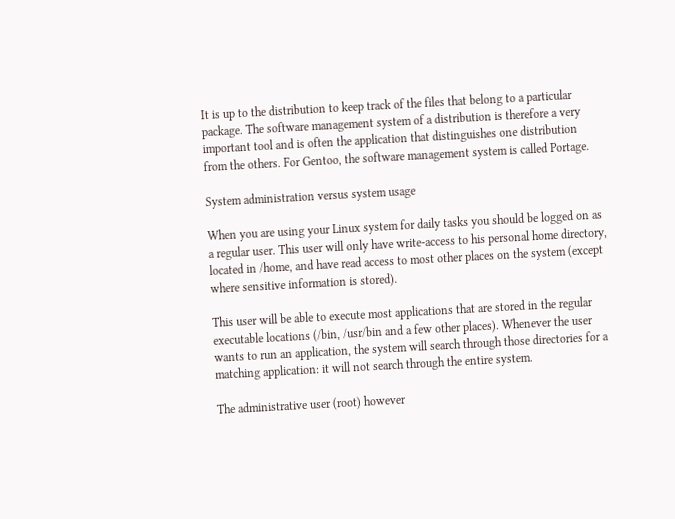It is up to the distribution to keep track of the files that belong to a particular package. The software management system of a distribution is therefore a very important tool and is often the application that distinguishes one distribution from the others. For Gentoo, the software management system is called Portage.

System administration versus system usage

When you are using your Linux system for daily tasks you should be logged on as a regular user. This user will only have write-access to his personal home directory, located in /home, and have read access to most other places on the system (except where sensitive information is stored).

This user will be able to execute most applications that are stored in the regular executable locations (/bin, /usr/bin and a few other places). Whenever the user wants to run an application, the system will search through those directories for a matching application: it will not search through the entire system.

The administrative user (root) however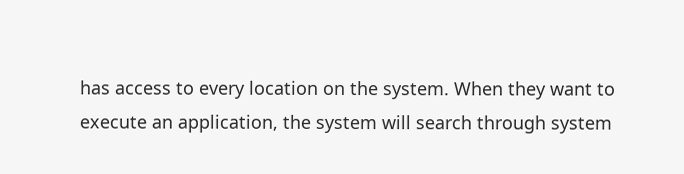has access to every location on the system. When they want to execute an application, the system will search through system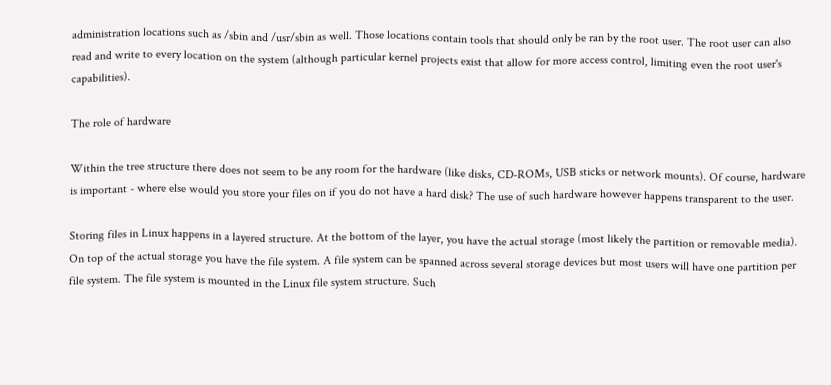administration locations such as /sbin and /usr/sbin as well. Those locations contain tools that should only be ran by the root user. The root user can also read and write to every location on the system (although particular kernel projects exist that allow for more access control, limiting even the root user's capabilities).

The role of hardware

Within the tree structure there does not seem to be any room for the hardware (like disks, CD-ROMs, USB sticks or network mounts). Of course, hardware is important - where else would you store your files on if you do not have a hard disk? The use of such hardware however happens transparent to the user.

Storing files in Linux happens in a layered structure. At the bottom of the layer, you have the actual storage (most likely the partition or removable media). On top of the actual storage you have the file system. A file system can be spanned across several storage devices but most users will have one partition per file system. The file system is mounted in the Linux file system structure. Such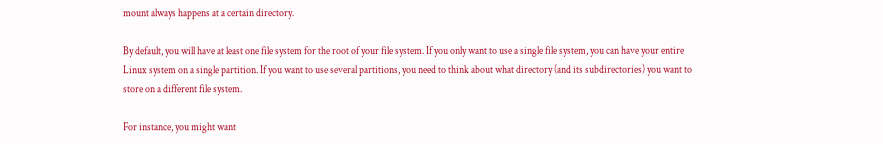mount always happens at a certain directory.

By default, you will have at least one file system for the root of your file system. If you only want to use a single file system, you can have your entire Linux system on a single partition. If you want to use several partitions, you need to think about what directory (and its subdirectories) you want to store on a different file system.

For instance, you might want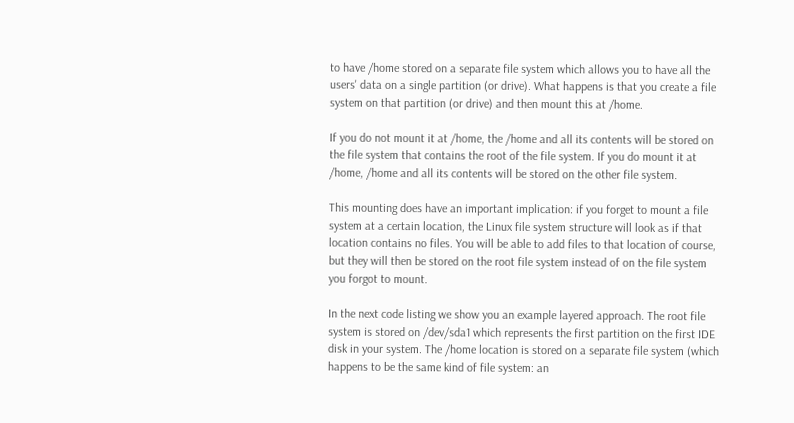to have /home stored on a separate file system which allows you to have all the users' data on a single partition (or drive). What happens is that you create a file system on that partition (or drive) and then mount this at /home.

If you do not mount it at /home, the /home and all its contents will be stored on the file system that contains the root of the file system. If you do mount it at /home, /home and all its contents will be stored on the other file system.

This mounting does have an important implication: if you forget to mount a file system at a certain location, the Linux file system structure will look as if that location contains no files. You will be able to add files to that location of course, but they will then be stored on the root file system instead of on the file system you forgot to mount.

In the next code listing we show you an example layered approach. The root file system is stored on /dev/sda1 which represents the first partition on the first IDE disk in your system. The /home location is stored on a separate file system (which happens to be the same kind of file system: an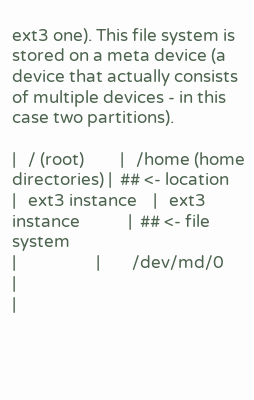ext3 one). This file system is stored on a meta device (a device that actually consists of multiple devices - in this case two partitions).

|   / (root)         |   /home (home directories) |  ## <- location
|   ext3 instance    |   ext3 instance            |  ## <- file system
|                    |        /dev/md/0           |
|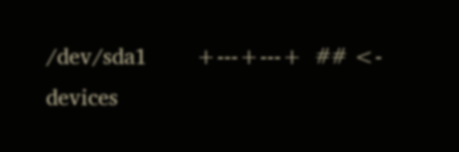/dev/sda1        +---+---+  ## <- devices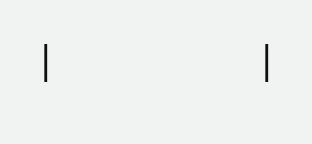|                    |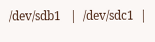/dev/sdb1   |  /dev/sdc1  |